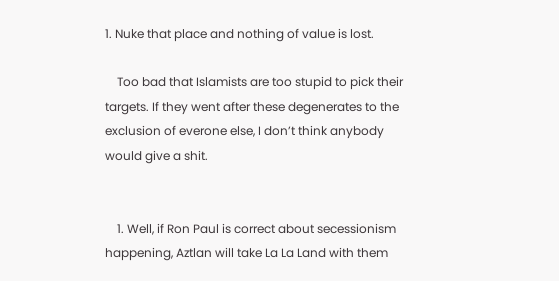1. Nuke that place and nothing of value is lost.

    Too bad that Islamists are too stupid to pick their targets. If they went after these degenerates to the exclusion of everone else, I don’t think anybody would give a shit.


    1. Well, if Ron Paul is correct about secessionism happening, Aztlan will take La La Land with them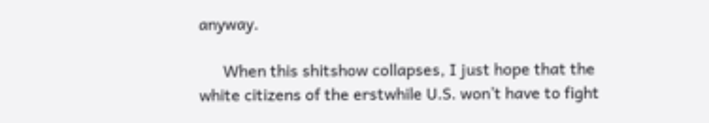anyway.

      When this shitshow collapses, I just hope that the white citizens of the erstwhile U.S. won’t have to fight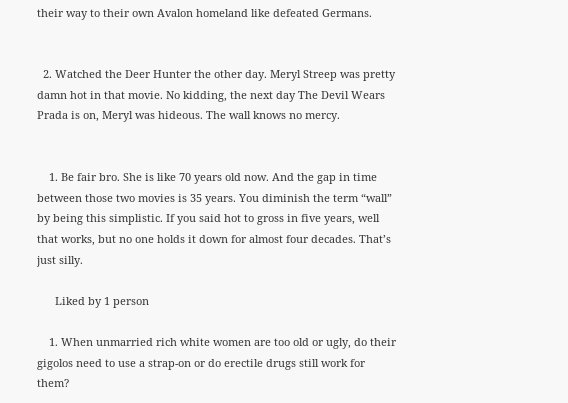their way to their own Avalon homeland like defeated Germans.


  2. Watched the Deer Hunter the other day. Meryl Streep was pretty damn hot in that movie. No kidding, the next day The Devil Wears Prada is on, Meryl was hideous. The wall knows no mercy.


    1. Be fair bro. She is like 70 years old now. And the gap in time between those two movies is 35 years. You diminish the term “wall” by being this simplistic. If you said hot to gross in five years, well that works, but no one holds it down for almost four decades. That’s just silly.

      Liked by 1 person

    1. When unmarried rich white women are too old or ugly, do their gigolos need to use a strap-on or do erectile drugs still work for them?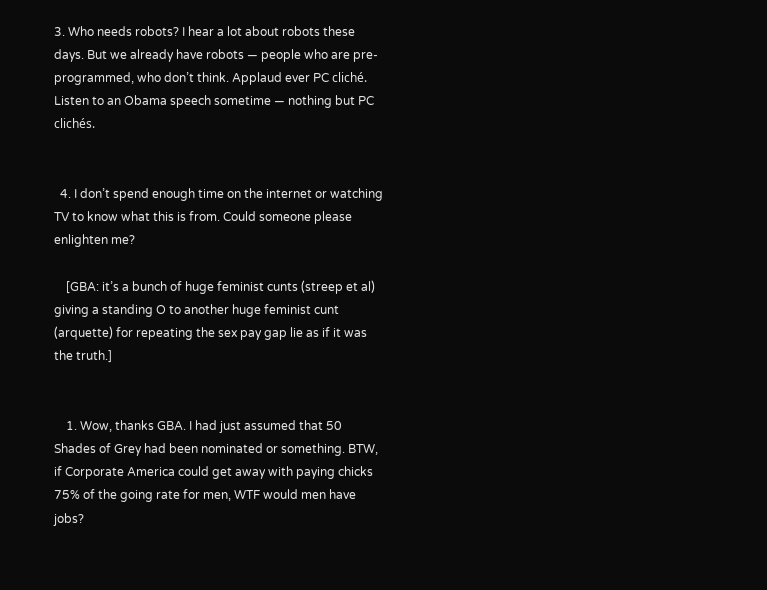3. Who needs robots? I hear a lot about robots these days. But we already have robots — people who are pre-programmed, who don’t think. Applaud ever PC cliché. Listen to an Obama speech sometime — nothing but PC clichés.


  4. I don’t spend enough time on the internet or watching TV to know what this is from. Could someone please enlighten me?

    [GBA: it’s a bunch of huge feminist cunts (streep et al) giving a standing O to another huge feminist cunt (arquette) for repeating the sex pay gap lie as if it was the truth.]


    1. Wow, thanks GBA. I had just assumed that 50 Shades of Grey had been nominated or something. BTW, if Corporate America could get away with paying chicks 75% of the going rate for men, WTF would men have jobs?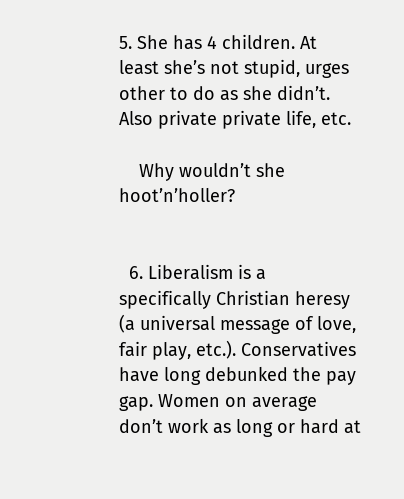5. She has 4 children. At least she’s not stupid, urges other to do as she didn’t. Also private private life, etc.

    Why wouldn’t she hoot’n’holler?


  6. Liberalism is a specifically Christian heresy (a universal message of love, fair play, etc.). Conservatives have long debunked the pay gap. Women on average don’t work as long or hard at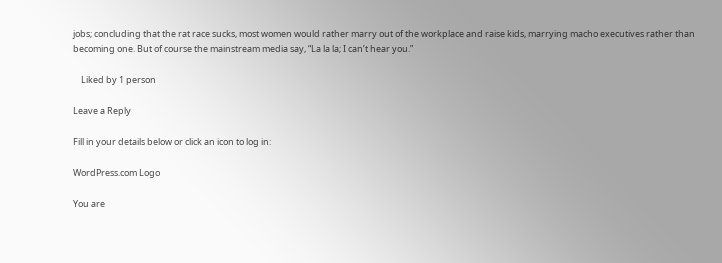jobs; concluding that the rat race sucks, most women would rather marry out of the workplace and raise kids, marrying macho executives rather than becoming one. But of course the mainstream media say, “La la la; I can’t hear you.”

    Liked by 1 person

Leave a Reply

Fill in your details below or click an icon to log in:

WordPress.com Logo

You are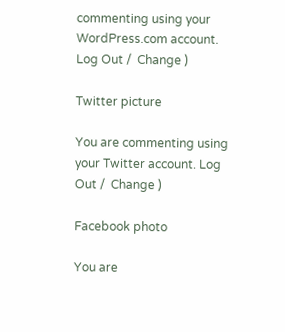commenting using your WordPress.com account. Log Out /  Change )

Twitter picture

You are commenting using your Twitter account. Log Out /  Change )

Facebook photo

You are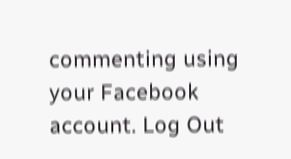commenting using your Facebook account. Log Out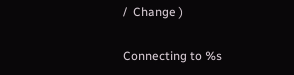/  Change )

Connecting to %s